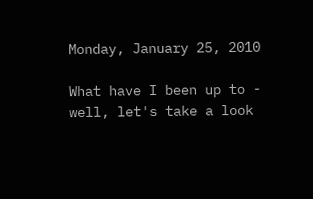Monday, January 25, 2010

What have I been up to - well, let's take a look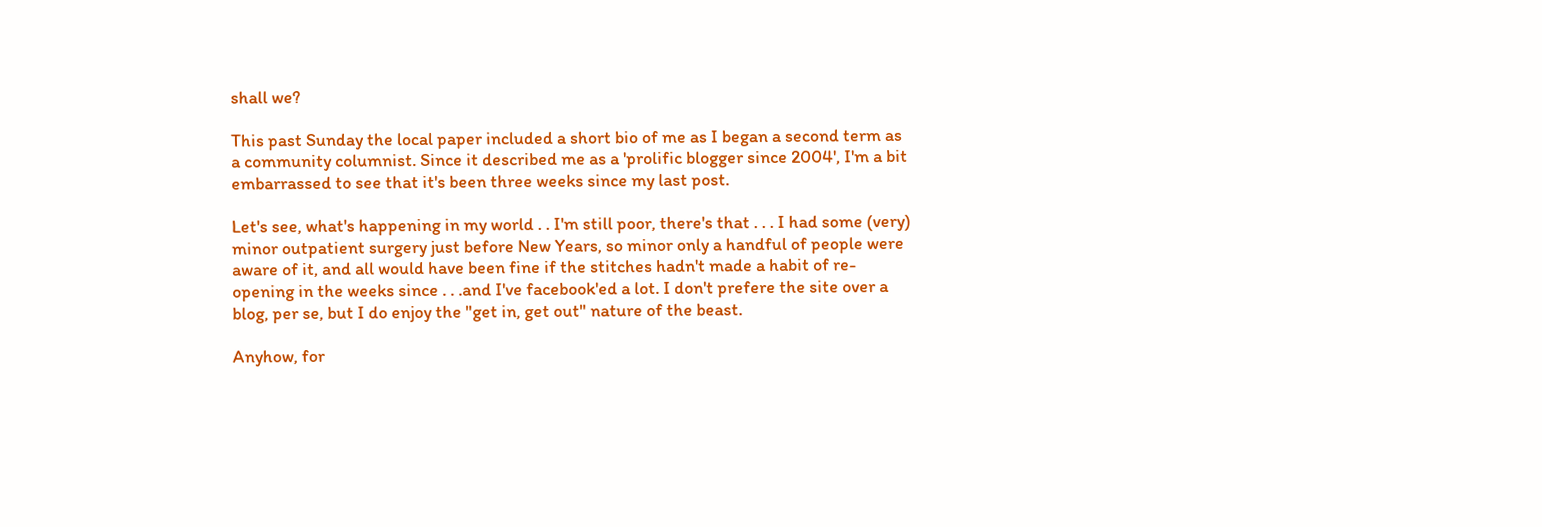shall we?

This past Sunday the local paper included a short bio of me as I began a second term as a community columnist. Since it described me as a 'prolific blogger since 2004', I'm a bit embarrassed to see that it's been three weeks since my last post.

Let's see, what's happening in my world . . I'm still poor, there's that . . . I had some (very) minor outpatient surgery just before New Years, so minor only a handful of people were aware of it, and all would have been fine if the stitches hadn't made a habit of re-opening in the weeks since . . .and I've facebook'ed a lot. I don't prefere the site over a blog, per se, but I do enjoy the "get in, get out" nature of the beast.

Anyhow, for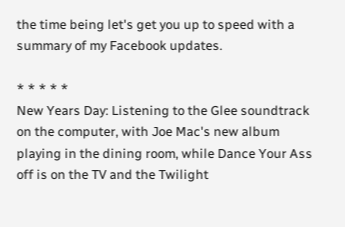the time being let's get you up to speed with a summary of my Facebook updates.

* * * * *
New Years Day: Listening to the Glee soundtrack on the computer, with Joe Mac's new album playing in the dining room, while Dance Your Ass off is on the TV and the Twilight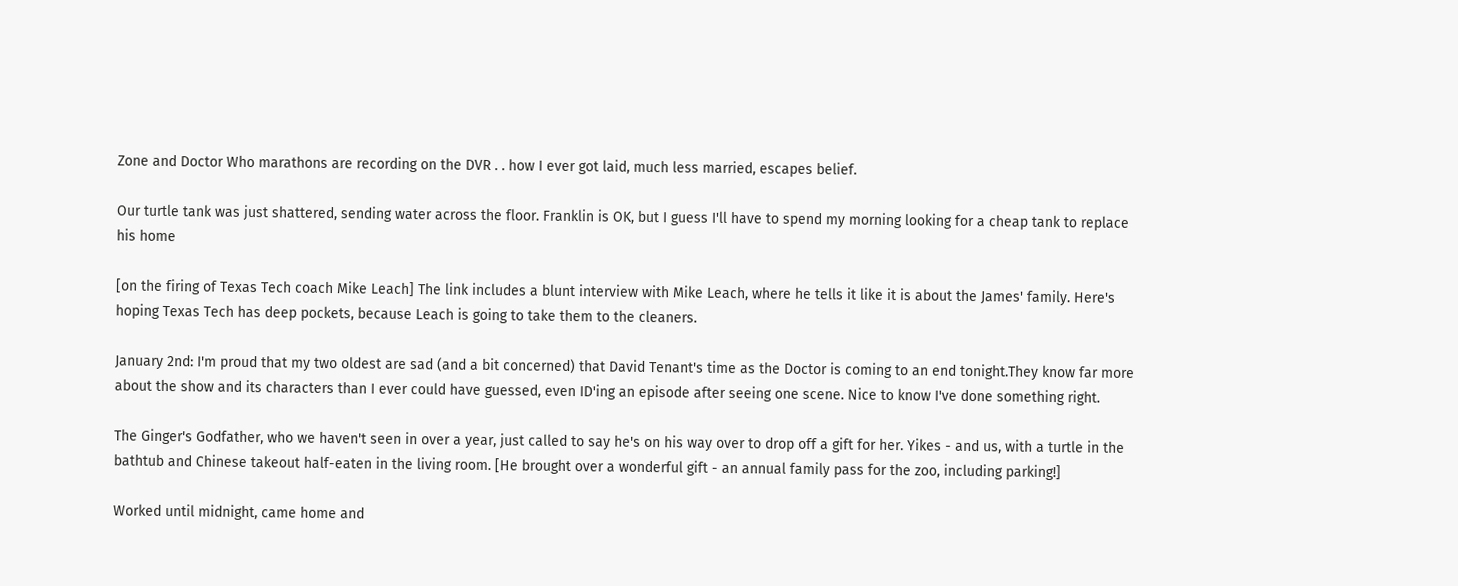Zone and Doctor Who marathons are recording on the DVR . . how I ever got laid, much less married, escapes belief.

Our turtle tank was just shattered, sending water across the floor. Franklin is OK, but I guess I'll have to spend my morning looking for a cheap tank to replace his home

[on the firing of Texas Tech coach Mike Leach] The link includes a blunt interview with Mike Leach, where he tells it like it is about the James' family. Here's hoping Texas Tech has deep pockets, because Leach is going to take them to the cleaners.

January 2nd: I'm proud that my two oldest are sad (and a bit concerned) that David Tenant's time as the Doctor is coming to an end tonight.They know far more about the show and its characters than I ever could have guessed, even ID'ing an episode after seeing one scene. Nice to know I've done something right.

The Ginger's Godfather, who we haven't seen in over a year, just called to say he's on his way over to drop off a gift for her. Yikes - and us, with a turtle in the bathtub and Chinese takeout half-eaten in the living room. [He brought over a wonderful gift - an annual family pass for the zoo, including parking!]

Worked until midnight, came home and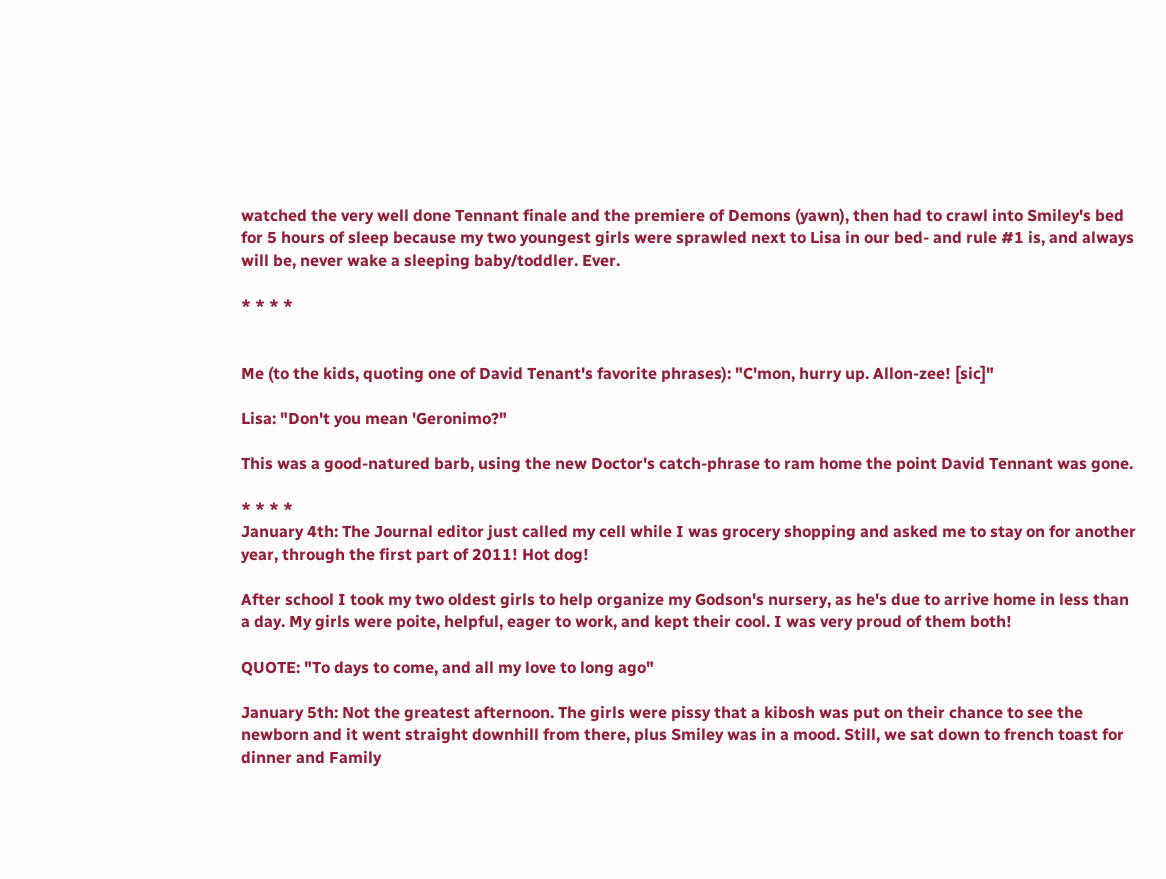watched the very well done Tennant finale and the premiere of Demons (yawn), then had to crawl into Smiley's bed for 5 hours of sleep because my two youngest girls were sprawled next to Lisa in our bed- and rule #1 is, and always will be, never wake a sleeping baby/toddler. Ever.

* * * *


Me (to the kids, quoting one of David Tenant's favorite phrases): "C'mon, hurry up. Allon-zee! [sic]"

Lisa: "Don't you mean 'Geronimo?"

This was a good-natured barb, using the new Doctor's catch-phrase to ram home the point David Tennant was gone.

* * * *
January 4th: The Journal editor just called my cell while I was grocery shopping and asked me to stay on for another year, through the first part of 2011! Hot dog!

After school I took my two oldest girls to help organize my Godson's nursery, as he's due to arrive home in less than a day. My girls were poite, helpful, eager to work, and kept their cool. I was very proud of them both!

QUOTE: "To days to come, and all my love to long ago"

January 5th: Not the greatest afternoon. The girls were pissy that a kibosh was put on their chance to see the newborn and it went straight downhill from there, plus Smiley was in a mood. Still, we sat down to french toast for dinner and Family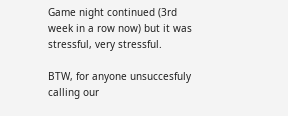Game night continued (3rd week in a row now) but it was stressful, very stressful.

BTW, for anyone unsuccesfuly calling our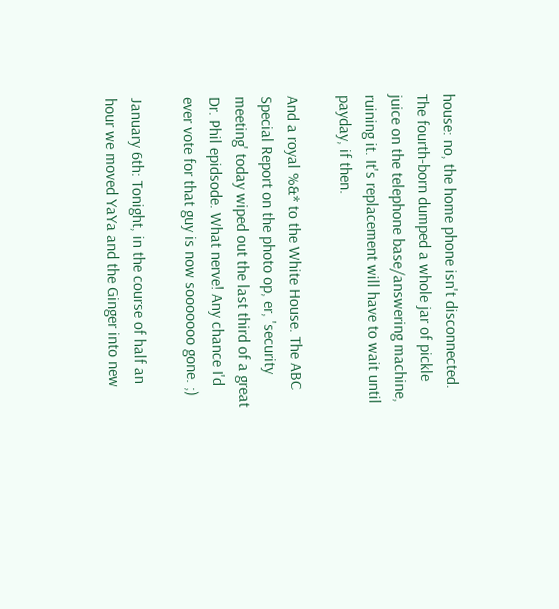house: no, the home phone isn't disconnected. The fourth-born dumped a whole jar of pickle juice on the telephone base/answering machine, ruining it. It's replacement will have to wait until payday, if then.

And a royal %&* to the White House. The ABC Special Report on the photo op, er, 'security meeting' today wiped out the last third of a great Dr. Phil epidsode. What nerve! Any chance I'd ever vote for that guy is now sooooooo gone. ;)

January 6th: Tonight, in the course of half an hour we moved YaYa and the Ginger into new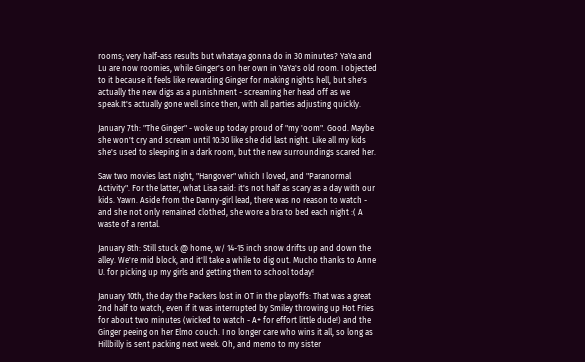rooms; very half-ass results but whataya gonna do in 30 minutes? YaYa and Lu are now roomies, while Ginger's on her own in YaYa's old room. I objected to it because it feels like rewarding Ginger for making nights hell, but she's actually the new digs as a punishment - screaming her head off as we speak.It's actually gone well since then, with all parties adjusting quickly.

January 7th: "The Ginger" - woke up today proud of "my 'oom". Good. Maybe she won't cry and scream until 10:30 like she did last night. Like all my kids she's used to sleeping in a dark room, but the new surroundings scared her.

Saw two movies last night, "Hangover" which I loved, and "Paranormal Activity". For the latter, what Lisa said: it's not half as scary as a day with our kids. Yawn. Aside from the Danny-girl lead, there was no reason to watch - and she not only remained clothed, she wore a bra to bed each night :( A waste of a rental.

January 8th: Still stuck @ home, w/ 14-15 inch snow drifts up and down the alley. We're mid block, and it'll take a while to dig out. Mucho thanks to Anne U. for picking up my girls and getting them to school today!

January 10th, the day the Packers lost in OT in the playoffs: That was a great 2nd half to watch, even if it was interrupted by Smiley throwing up Hot Fries for about two minutes (wicked to watch - A+ for effort little dude!) and the Ginger peeing on her Elmo couch. I no longer care who wins it all, so long as Hillbilly is sent packing next week. Oh, and memo to my sister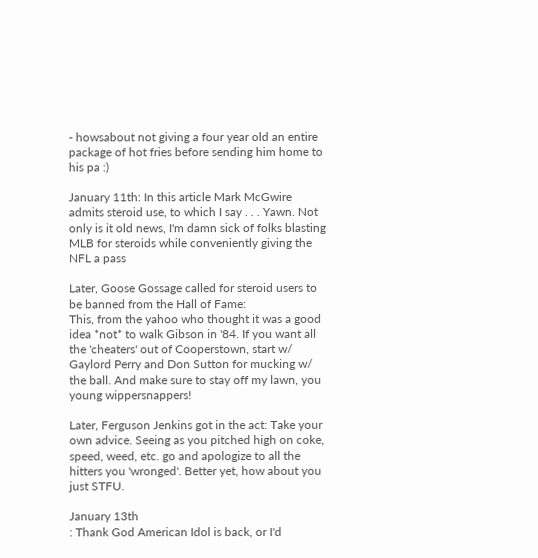- howsabout not giving a four year old an entire package of hot fries before sending him home to his pa :)

January 11th: In this article Mark McGwire admits steroid use, to which I say . . . Yawn. Not only is it old news, I'm damn sick of folks blasting MLB for steroids while conveniently giving the NFL a pass

Later, Goose Gossage called for steroid users to be banned from the Hall of Fame:
This, from the yahoo who thought it was a good idea *not* to walk Gibson in '84. If you want all the 'cheaters' out of Cooperstown, start w/ Gaylord Perry and Don Sutton for mucking w/ the ball. And make sure to stay off my lawn, you young wippersnappers!

Later, Ferguson Jenkins got in the act: Take your own advice. Seeing as you pitched high on coke, speed, weed, etc. go and apologize to all the hitters you 'wronged'. Better yet, how about you just STFU.

January 13th
: Thank God American Idol is back, or I'd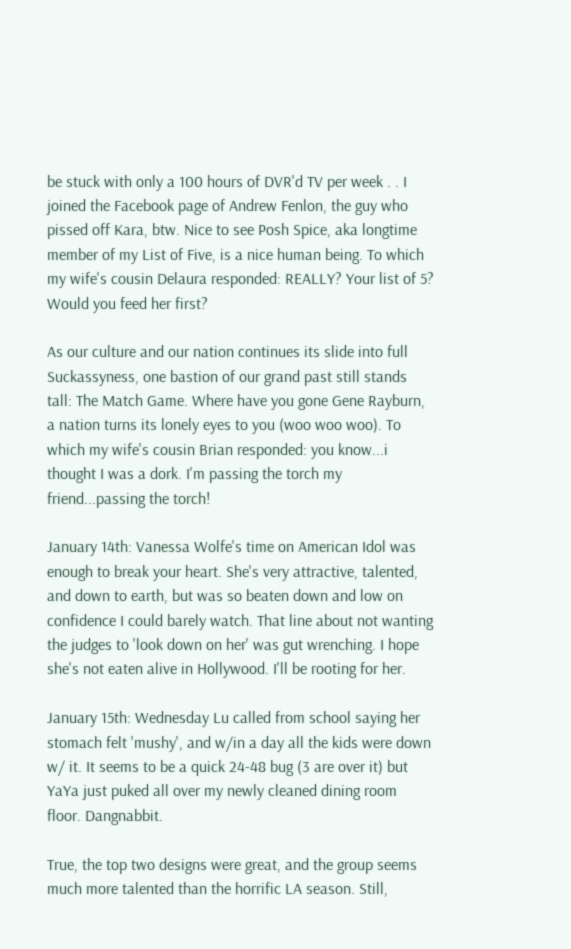be stuck with only a 100 hours of DVR'd TV per week . . I joined the Facebook page of Andrew Fenlon, the guy who pissed off Kara, btw. Nice to see Posh Spice, aka longtime member of my List of Five, is a nice human being. To which my wife's cousin Delaura responded: REALLY? Your list of 5? Would you feed her first?

As our culture and our nation continues its slide into full Suckassyness, one bastion of our grand past still stands tall: The Match Game. Where have you gone Gene Rayburn, a nation turns its lonely eyes to you (woo woo woo). To which my wife's cousin Brian responded: you know...i thought I was a dork. I'm passing the torch my friend...passing the torch!

January 14th: Vanessa Wolfe's time on American Idol was enough to break your heart. She's very attractive, talented, and down to earth, but was so beaten down and low on confidence I could barely watch. That line about not wanting the judges to 'look down on her' was gut wrenching. I hope she's not eaten alive in Hollywood. I'll be rooting for her.

January 15th: Wednesday Lu called from school saying her stomach felt 'mushy', and w/in a day all the kids were down w/ it. It seems to be a quick 24-48 bug (3 are over it) but YaYa just puked all over my newly cleaned dining room floor. Dangnabbit.

True, the top two designs were great, and the group seems much more talented than the horrific LA season. Still,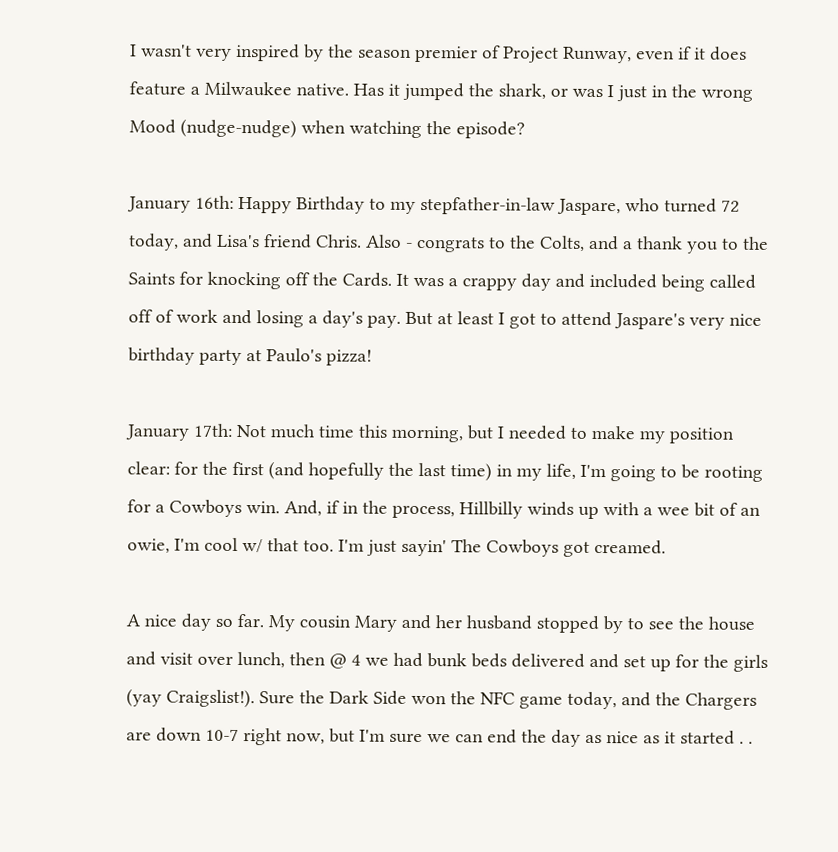I wasn't very inspired by the season premier of Project Runway, even if it does feature a Milwaukee native. Has it jumped the shark, or was I just in the wrong Mood (nudge-nudge) when watching the episode?

January 16th: Happy Birthday to my stepfather-in-law Jaspare, who turned 72 today, and Lisa's friend Chris. Also - congrats to the Colts, and a thank you to the Saints for knocking off the Cards. It was a crappy day and included being called off of work and losing a day's pay. But at least I got to attend Jaspare's very nice birthday party at Paulo's pizza!

January 17th: Not much time this morning, but I needed to make my position clear: for the first (and hopefully the last time) in my life, I'm going to be rooting for a Cowboys win. And, if in the process, Hillbilly winds up with a wee bit of an owie, I'm cool w/ that too. I'm just sayin' The Cowboys got creamed.

A nice day so far. My cousin Mary and her husband stopped by to see the house and visit over lunch, then @ 4 we had bunk beds delivered and set up for the girls (yay Craigslist!). Sure the Dark Side won the NFC game today, and the Chargers are down 10-7 right now, but I'm sure we can end the day as nice as it started . .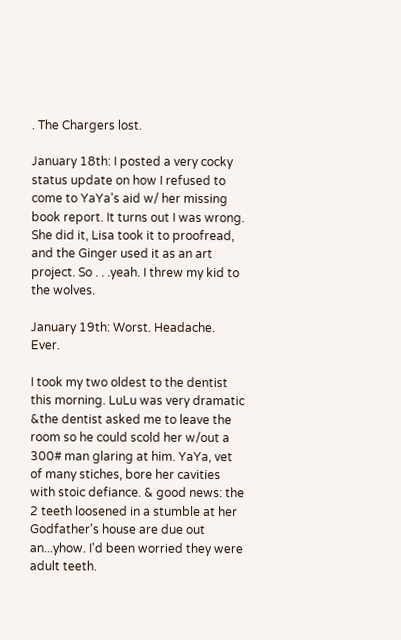. The Chargers lost.

January 18th: I posted a very cocky status update on how I refused to come to YaYa's aid w/ her missing book report. It turns out I was wrong. She did it, Lisa took it to proofread, and the Ginger used it as an art project. So . . .yeah. I threw my kid to the wolves.

January 19th: Worst. Headache. Ever.

I took my two oldest to the dentist this morning. LuLu was very dramatic &the dentist asked me to leave the room so he could scold her w/out a 300# man glaring at him. YaYa, vet of many stiches, bore her cavities with stoic defiance. & good news: the 2 teeth loosened in a stumble at her Godfather's house are due out an...yhow. I'd been worried they were adult teeth.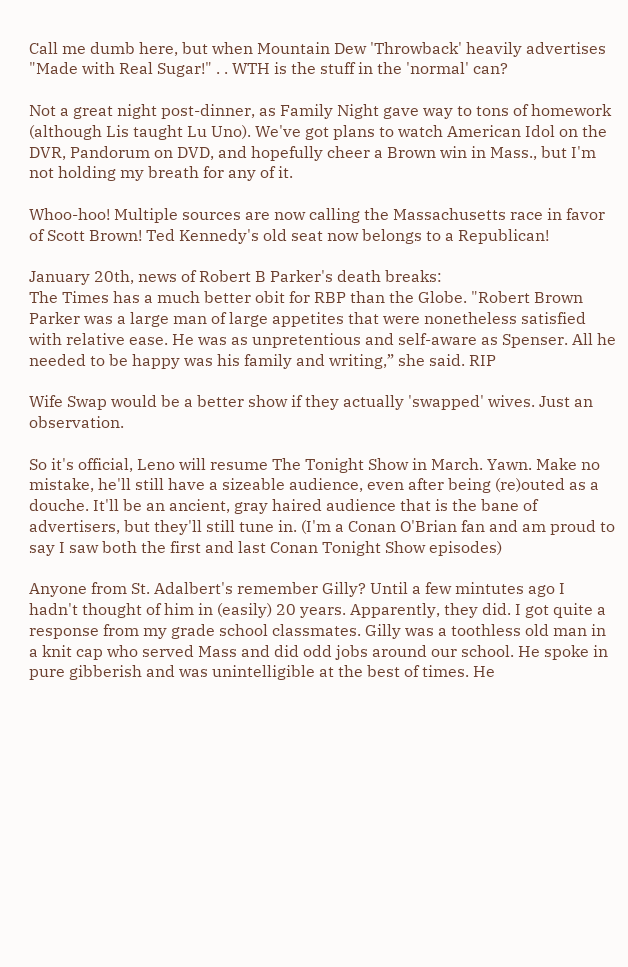Call me dumb here, but when Mountain Dew 'Throwback' heavily advertises "Made with Real Sugar!" . . WTH is the stuff in the 'normal' can?

Not a great night post-dinner, as Family Night gave way to tons of homework (although Lis taught Lu Uno). We've got plans to watch American Idol on the DVR, Pandorum on DVD, and hopefully cheer a Brown win in Mass., but I'm not holding my breath for any of it.

Whoo-hoo! Multiple sources are now calling the Massachusetts race in favor of Scott Brown! Ted Kennedy's old seat now belongs to a Republican!

January 20th, news of Robert B Parker's death breaks:
The Times has a much better obit for RBP than the Globe. "Robert Brown Parker was a large man of large appetites that were nonetheless satisfied with relative ease. He was as unpretentious and self-aware as Spenser. All he needed to be happy was his family and writing,” she said. RIP

Wife Swap would be a better show if they actually 'swapped' wives. Just an observation.

So it's official, Leno will resume The Tonight Show in March. Yawn. Make no mistake, he'll still have a sizeable audience, even after being (re)outed as a douche. It'll be an ancient, gray haired audience that is the bane of advertisers, but they'll still tune in. (I'm a Conan O'Brian fan and am proud to say I saw both the first and last Conan Tonight Show episodes)

Anyone from St. Adalbert's remember Gilly? Until a few mintutes ago I hadn't thought of him in (easily) 20 years. Apparently, they did. I got quite a response from my grade school classmates. Gilly was a toothless old man in a knit cap who served Mass and did odd jobs around our school. He spoke in pure gibberish and was unintelligible at the best of times. He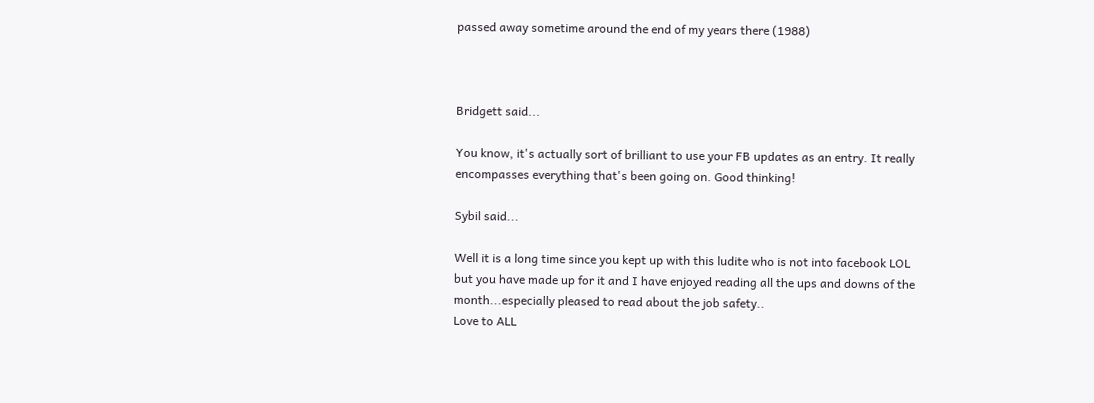passed away sometime around the end of my years there (1988)



Bridgett said...

You know, it's actually sort of brilliant to use your FB updates as an entry. It really encompasses everything that's been going on. Good thinking!

Sybil said...

Well it is a long time since you kept up with this ludite who is not into facebook LOL but you have made up for it and I have enjoyed reading all the ups and downs of the month...especially pleased to read about the job safety..
Love to ALL